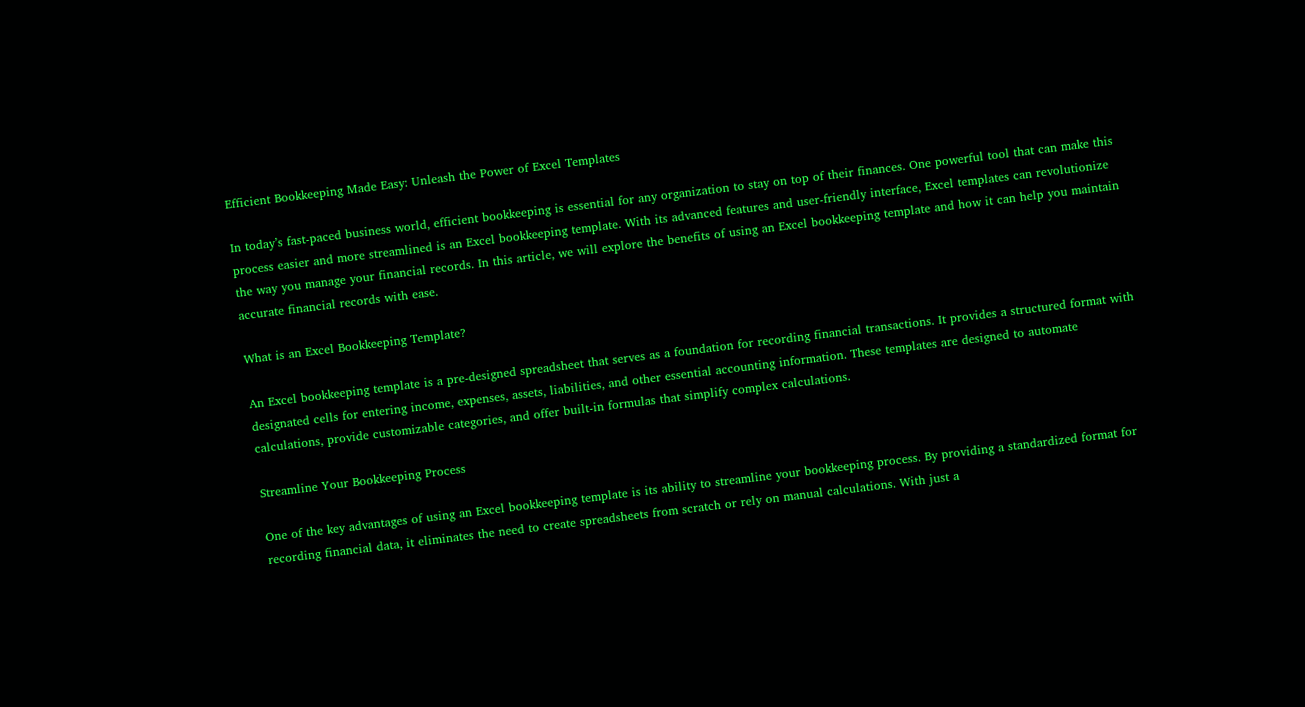Efficient Bookkeeping Made Easy: Unleash the Power of Excel Templates

In today’s fast-paced business world, efficient bookkeeping is essential for any organization to stay on top of their finances. One powerful tool that can make this process easier and more streamlined is an Excel bookkeeping template. With its advanced features and user-friendly interface, Excel templates can revolutionize the way you manage your financial records. In this article, we will explore the benefits of using an Excel bookkeeping template and how it can help you maintain accurate financial records with ease.

What is an Excel Bookkeeping Template?

An Excel bookkeeping template is a pre-designed spreadsheet that serves as a foundation for recording financial transactions. It provides a structured format with designated cells for entering income, expenses, assets, liabilities, and other essential accounting information. These templates are designed to automate calculations, provide customizable categories, and offer built-in formulas that simplify complex calculations.

Streamline Your Bookkeeping Process

One of the key advantages of using an Excel bookkeeping template is its ability to streamline your bookkeeping process. By providing a standardized format for recording financial data, it eliminates the need to create spreadsheets from scratch or rely on manual calculations. With just a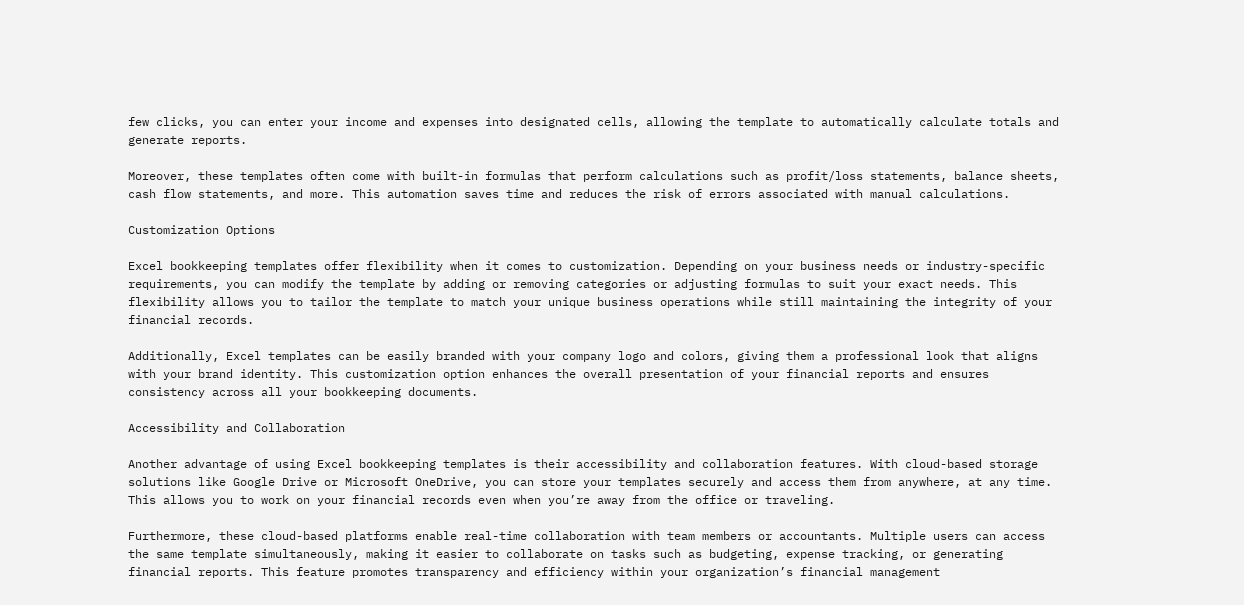few clicks, you can enter your income and expenses into designated cells, allowing the template to automatically calculate totals and generate reports.

Moreover, these templates often come with built-in formulas that perform calculations such as profit/loss statements, balance sheets, cash flow statements, and more. This automation saves time and reduces the risk of errors associated with manual calculations.

Customization Options

Excel bookkeeping templates offer flexibility when it comes to customization. Depending on your business needs or industry-specific requirements, you can modify the template by adding or removing categories or adjusting formulas to suit your exact needs. This flexibility allows you to tailor the template to match your unique business operations while still maintaining the integrity of your financial records.

Additionally, Excel templates can be easily branded with your company logo and colors, giving them a professional look that aligns with your brand identity. This customization option enhances the overall presentation of your financial reports and ensures consistency across all your bookkeeping documents.

Accessibility and Collaboration

Another advantage of using Excel bookkeeping templates is their accessibility and collaboration features. With cloud-based storage solutions like Google Drive or Microsoft OneDrive, you can store your templates securely and access them from anywhere, at any time. This allows you to work on your financial records even when you’re away from the office or traveling.

Furthermore, these cloud-based platforms enable real-time collaboration with team members or accountants. Multiple users can access the same template simultaneously, making it easier to collaborate on tasks such as budgeting, expense tracking, or generating financial reports. This feature promotes transparency and efficiency within your organization’s financial management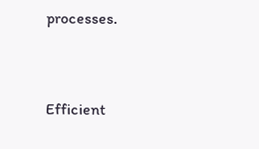processes.


Efficient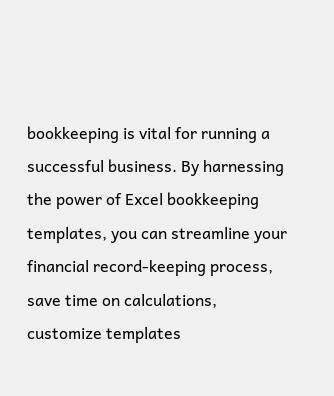bookkeeping is vital for running a successful business. By harnessing the power of Excel bookkeeping templates, you can streamline your financial record-keeping process, save time on calculations, customize templates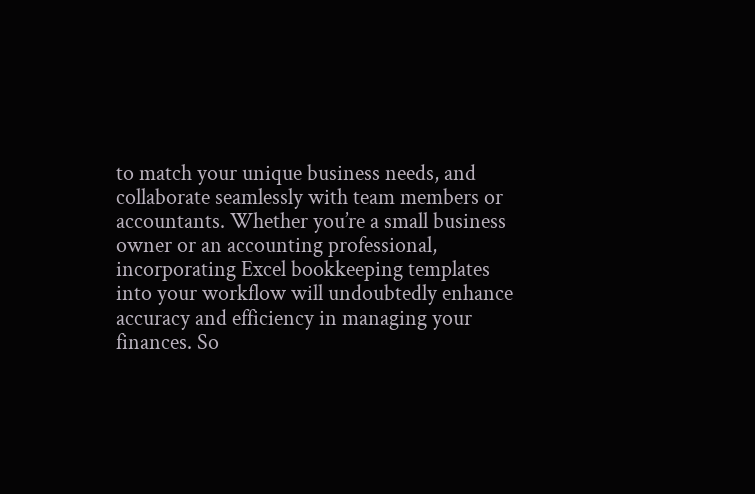to match your unique business needs, and collaborate seamlessly with team members or accountants. Whether you’re a small business owner or an accounting professional, incorporating Excel bookkeeping templates into your workflow will undoubtedly enhance accuracy and efficiency in managing your finances. So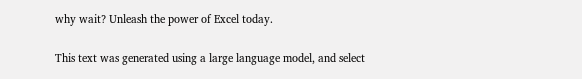why wait? Unleash the power of Excel today.

This text was generated using a large language model, and select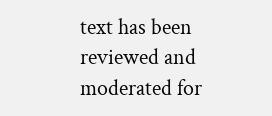text has been reviewed and moderated for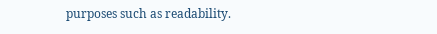purposes such as readability.